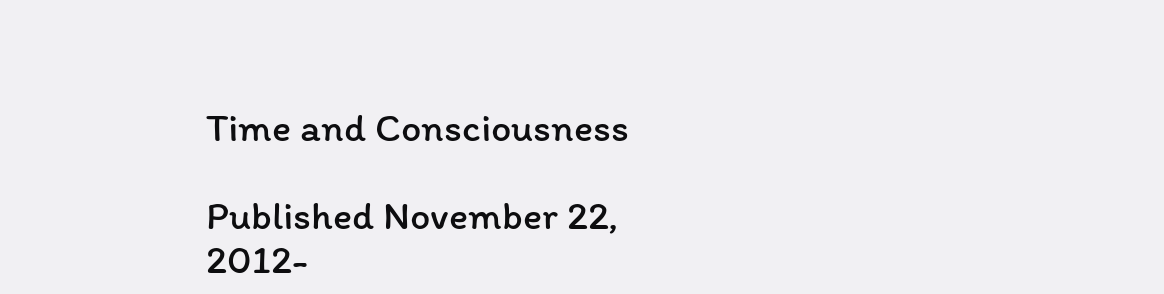Time and Consciousness

Published November 22, 2012-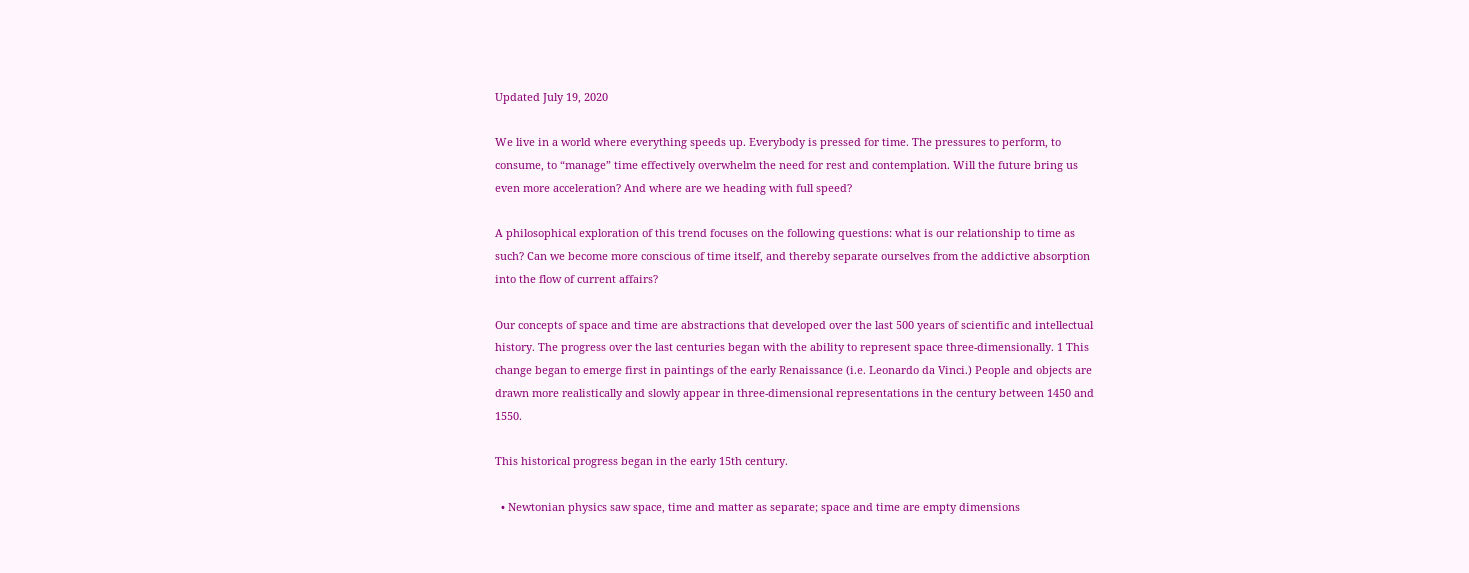Updated July 19, 2020

We live in a world where everything speeds up. Everybody is pressed for time. The pressures to perform, to consume, to “manage” time effectively overwhelm the need for rest and contemplation. Will the future bring us even more acceleration? And where are we heading with full speed?

A philosophical exploration of this trend focuses on the following questions: what is our relationship to time as such? Can we become more conscious of time itself, and thereby separate ourselves from the addictive absorption into the flow of current affairs?

Our concepts of space and time are abstractions that developed over the last 500 years of scientific and intellectual history. The progress over the last centuries began with the ability to represent space three-dimensionally. 1 This change began to emerge first in paintings of the early Renaissance (i.e. Leonardo da Vinci.) People and objects are drawn more realistically and slowly appear in three-dimensional representations in the century between 1450 and 1550.

This historical progress began in the early 15th century.

  • Newtonian physics saw space, time and matter as separate; space and time are empty dimensions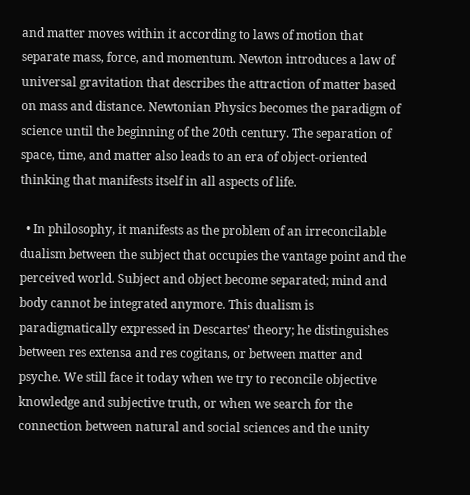and matter moves within it according to laws of motion that separate mass, force, and momentum. Newton introduces a law of universal gravitation that describes the attraction of matter based on mass and distance. Newtonian Physics becomes the paradigm of science until the beginning of the 20th century. The separation of space, time, and matter also leads to an era of object-oriented thinking that manifests itself in all aspects of life.

  • In philosophy, it manifests as the problem of an irreconcilable dualism between the subject that occupies the vantage point and the perceived world. Subject and object become separated; mind and body cannot be integrated anymore. This dualism is paradigmatically expressed in Descartes’ theory; he distinguishes between res extensa and res cogitans, or between matter and psyche. We still face it today when we try to reconcile objective knowledge and subjective truth, or when we search for the connection between natural and social sciences and the unity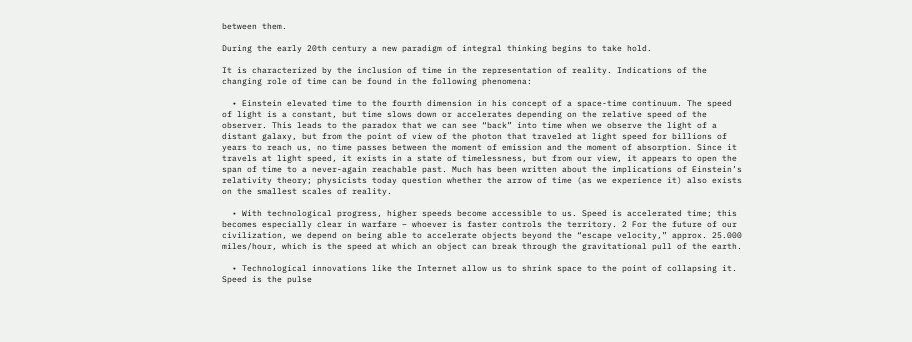between them.

During the early 20th century a new paradigm of integral thinking begins to take hold.

It is characterized by the inclusion of time in the representation of reality. Indications of the changing role of time can be found in the following phenomena:

  • Einstein elevated time to the fourth dimension in his concept of a space-time continuum. The speed of light is a constant, but time slows down or accelerates depending on the relative speed of the observer. This leads to the paradox that we can see “back” into time when we observe the light of a distant galaxy, but from the point of view of the photon that traveled at light speed for billions of years to reach us, no time passes between the moment of emission and the moment of absorption. Since it travels at light speed, it exists in a state of timelessness, but from our view, it appears to open the span of time to a never-again reachable past. Much has been written about the implications of Einstein’s relativity theory; physicists today question whether the arrow of time (as we experience it) also exists on the smallest scales of reality.

  • With technological progress, higher speeds become accessible to us. Speed is accelerated time; this becomes especially clear in warfare – whoever is faster controls the territory. 2 For the future of our civilization, we depend on being able to accelerate objects beyond the “escape velocity,” approx. 25.000 miles/hour, which is the speed at which an object can break through the gravitational pull of the earth.

  • Technological innovations like the Internet allow us to shrink space to the point of collapsing it. Speed is the pulse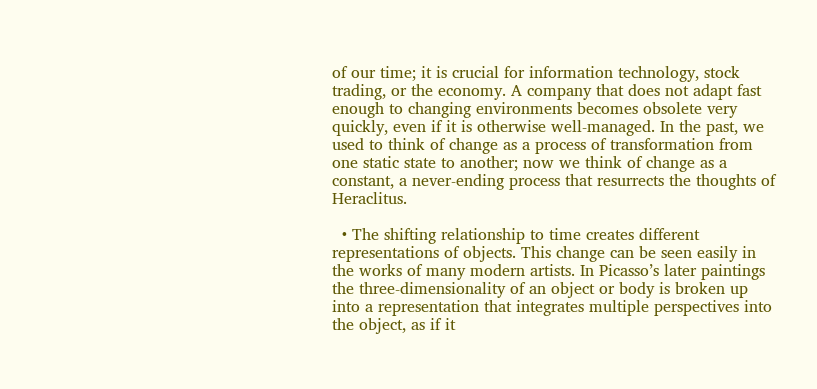of our time; it is crucial for information technology, stock trading, or the economy. A company that does not adapt fast enough to changing environments becomes obsolete very quickly, even if it is otherwise well-managed. In the past, we used to think of change as a process of transformation from one static state to another; now we think of change as a constant, a never-ending process that resurrects the thoughts of Heraclitus.

  • The shifting relationship to time creates different representations of objects. This change can be seen easily in the works of many modern artists. In Picasso’s later paintings the three-dimensionality of an object or body is broken up into a representation that integrates multiple perspectives into the object, as if it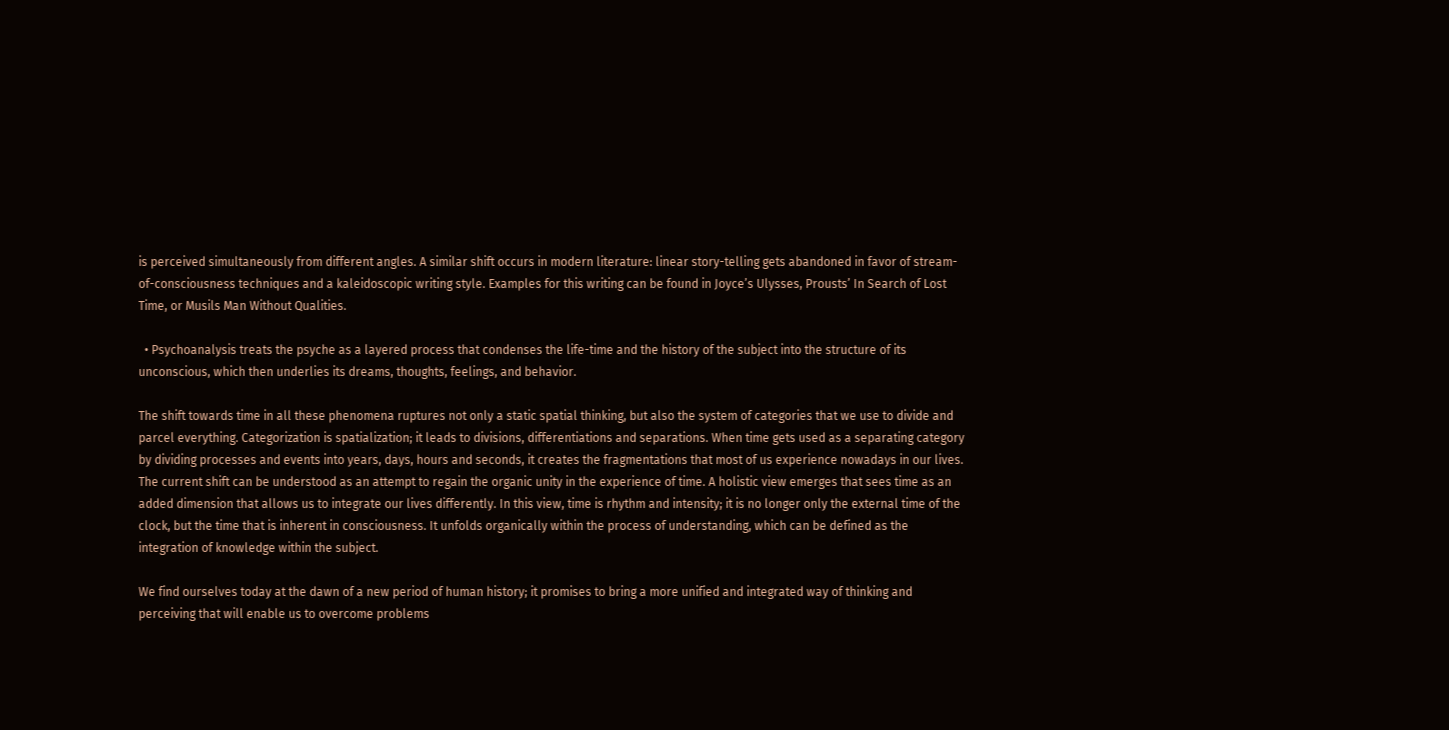is perceived simultaneously from different angles. A similar shift occurs in modern literature: linear story-telling gets abandoned in favor of stream-of-consciousness techniques and a kaleidoscopic writing style. Examples for this writing can be found in Joyce’s Ulysses, Prousts’ In Search of Lost Time, or Musils Man Without Qualities.

  • Psychoanalysis treats the psyche as a layered process that condenses the life-time and the history of the subject into the structure of its unconscious, which then underlies its dreams, thoughts, feelings, and behavior.

The shift towards time in all these phenomena ruptures not only a static spatial thinking, but also the system of categories that we use to divide and parcel everything. Categorization is spatialization; it leads to divisions, differentiations and separations. When time gets used as a separating category by dividing processes and events into years, days, hours and seconds, it creates the fragmentations that most of us experience nowadays in our lives. The current shift can be understood as an attempt to regain the organic unity in the experience of time. A holistic view emerges that sees time as an added dimension that allows us to integrate our lives differently. In this view, time is rhythm and intensity; it is no longer only the external time of the clock, but the time that is inherent in consciousness. It unfolds organically within the process of understanding, which can be defined as the integration of knowledge within the subject.

We find ourselves today at the dawn of a new period of human history; it promises to bring a more unified and integrated way of thinking and perceiving that will enable us to overcome problems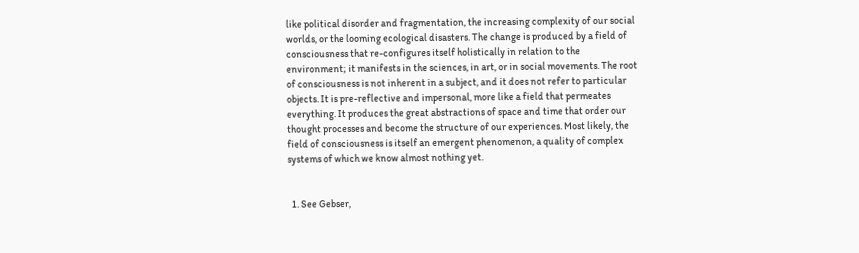like political disorder and fragmentation, the increasing complexity of our social worlds, or the looming ecological disasters. The change is produced by a field of consciousness that re-configures itself holistically in relation to the environment; it manifests in the sciences, in art, or in social movements. The root of consciousness is not inherent in a subject, and it does not refer to particular objects. It is pre-reflective and impersonal, more like a field that permeates everything. It produces the great abstractions of space and time that order our thought processes and become the structure of our experiences. Most likely, the field of consciousness is itself an emergent phenomenon, a quality of complex systems of which we know almost nothing yet.


  1. See Gebser,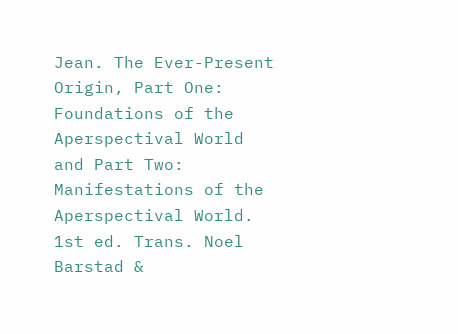Jean. The Ever-Present Origin, Part One: Foundations of the Aperspectival World and Part Two: Manifestations of the Aperspectival World. 1st ed. Trans. Noel Barstad &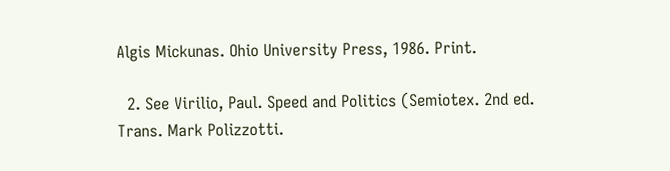Algis Mickunas. Ohio University Press, 1986. Print.

  2. See Virilio, Paul. Speed and Politics (Semiotex. 2nd ed. Trans. Mark Polizzotti.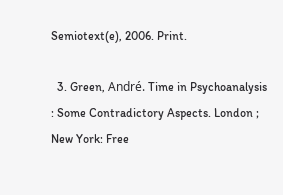Semiotext(e), 2006. Print.

  3. Green, André. Time in Psychoanalysis : Some Contradictory Aspects. London ; New York: Free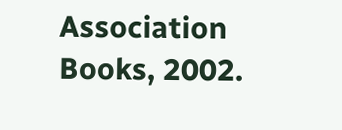Association Books, 2002.